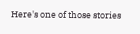Here's one of those stories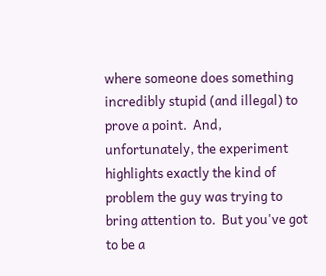where someone does something incredibly stupid (and illegal) to prove a point.  And, unfortunately, the experiment highlights exactly the kind of problem the guy was trying to bring attention to.  But you've got to be a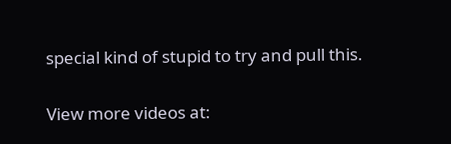special kind of stupid to try and pull this.


View more videos at: